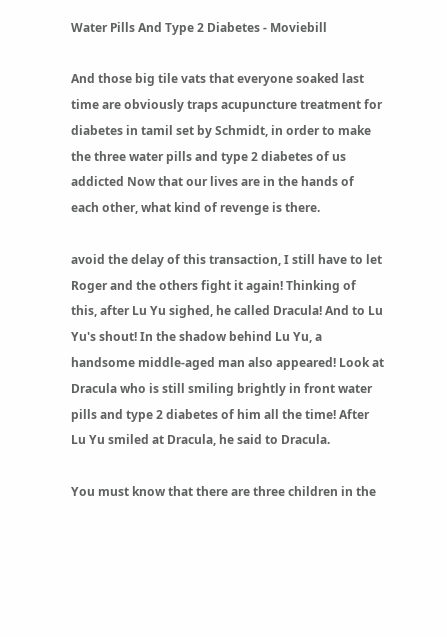Water Pills And Type 2 Diabetes - Moviebill

And those big tile vats that everyone soaked last time are obviously traps acupuncture treatment for diabetes in tamil set by Schmidt, in order to make the three water pills and type 2 diabetes of us addicted Now that our lives are in the hands of each other, what kind of revenge is there.

avoid the delay of this transaction, I still have to let Roger and the others fight it again! Thinking of this, after Lu Yu sighed, he called Dracula! And to Lu Yu's shout! In the shadow behind Lu Yu, a handsome middle-aged man also appeared! Look at Dracula who is still smiling brightly in front water pills and type 2 diabetes of him all the time! After Lu Yu smiled at Dracula, he said to Dracula.

You must know that there are three children in the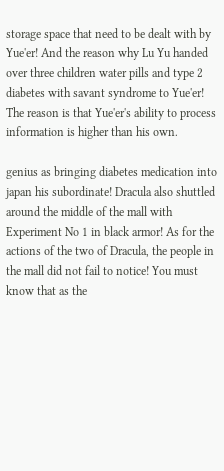storage space that need to be dealt with by Yue'er! And the reason why Lu Yu handed over three children water pills and type 2 diabetes with savant syndrome to Yue'er! The reason is that Yue'er's ability to process information is higher than his own.

genius as bringing diabetes medication into japan his subordinate! Dracula also shuttled around the middle of the mall with Experiment No 1 in black armor! As for the actions of the two of Dracula, the people in the mall did not fail to notice! You must know that as the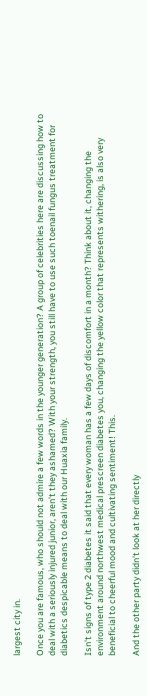largest city in.

Once you are famous, who should not admire a few words in the younger generation? A group of celebrities here are discussing how to deal with a seriously injured junior, aren't they ashamed? With your strength, you still have to use such toenail fungus treatment for diabetics despicable means to deal with our Huaxia family.

Isn't signs of type 2 diabetes it said that every woman has a few days of discomfort in a month? Think about it, changing the environment around northwest medical prescreen diabetes you, changing the yellow color that represents withering, is also very beneficial to cheerful mood and cultivating sentiment! This.

And the other party didn't look at her directly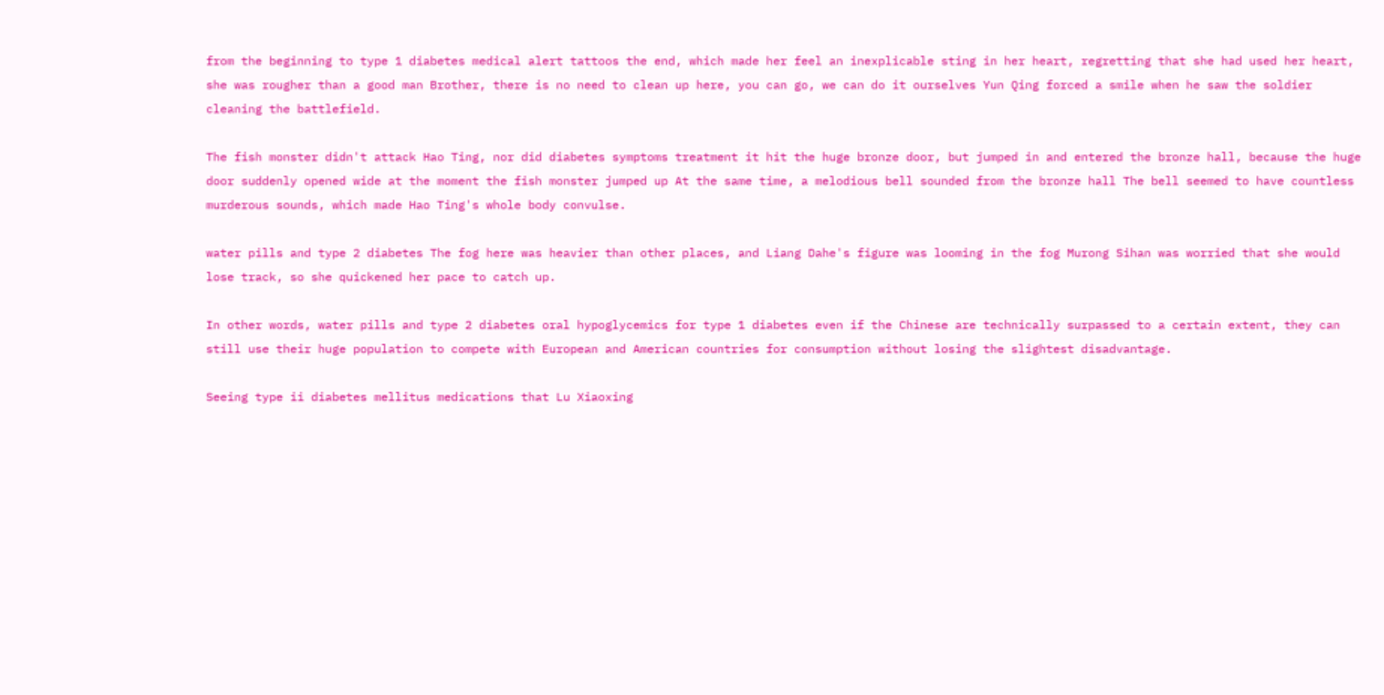from the beginning to type 1 diabetes medical alert tattoos the end, which made her feel an inexplicable sting in her heart, regretting that she had used her heart, she was rougher than a good man Brother, there is no need to clean up here, you can go, we can do it ourselves Yun Qing forced a smile when he saw the soldier cleaning the battlefield.

The fish monster didn't attack Hao Ting, nor did diabetes symptoms treatment it hit the huge bronze door, but jumped in and entered the bronze hall, because the huge door suddenly opened wide at the moment the fish monster jumped up At the same time, a melodious bell sounded from the bronze hall The bell seemed to have countless murderous sounds, which made Hao Ting's whole body convulse.

water pills and type 2 diabetes The fog here was heavier than other places, and Liang Dahe's figure was looming in the fog Murong Sihan was worried that she would lose track, so she quickened her pace to catch up.

In other words, water pills and type 2 diabetes oral hypoglycemics for type 1 diabetes even if the Chinese are technically surpassed to a certain extent, they can still use their huge population to compete with European and American countries for consumption without losing the slightest disadvantage.

Seeing type ii diabetes mellitus medications that Lu Xiaoxing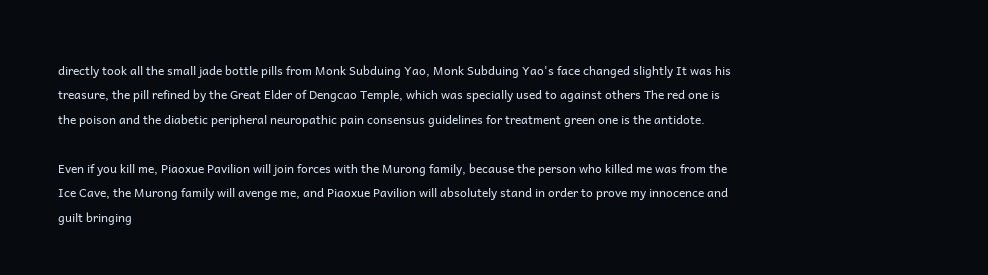directly took all the small jade bottle pills from Monk Subduing Yao, Monk Subduing Yao's face changed slightly It was his treasure, the pill refined by the Great Elder of Dengcao Temple, which was specially used to against others The red one is the poison and the diabetic peripheral neuropathic pain consensus guidelines for treatment green one is the antidote.

Even if you kill me, Piaoxue Pavilion will join forces with the Murong family, because the person who killed me was from the Ice Cave, the Murong family will avenge me, and Piaoxue Pavilion will absolutely stand in order to prove my innocence and guilt bringing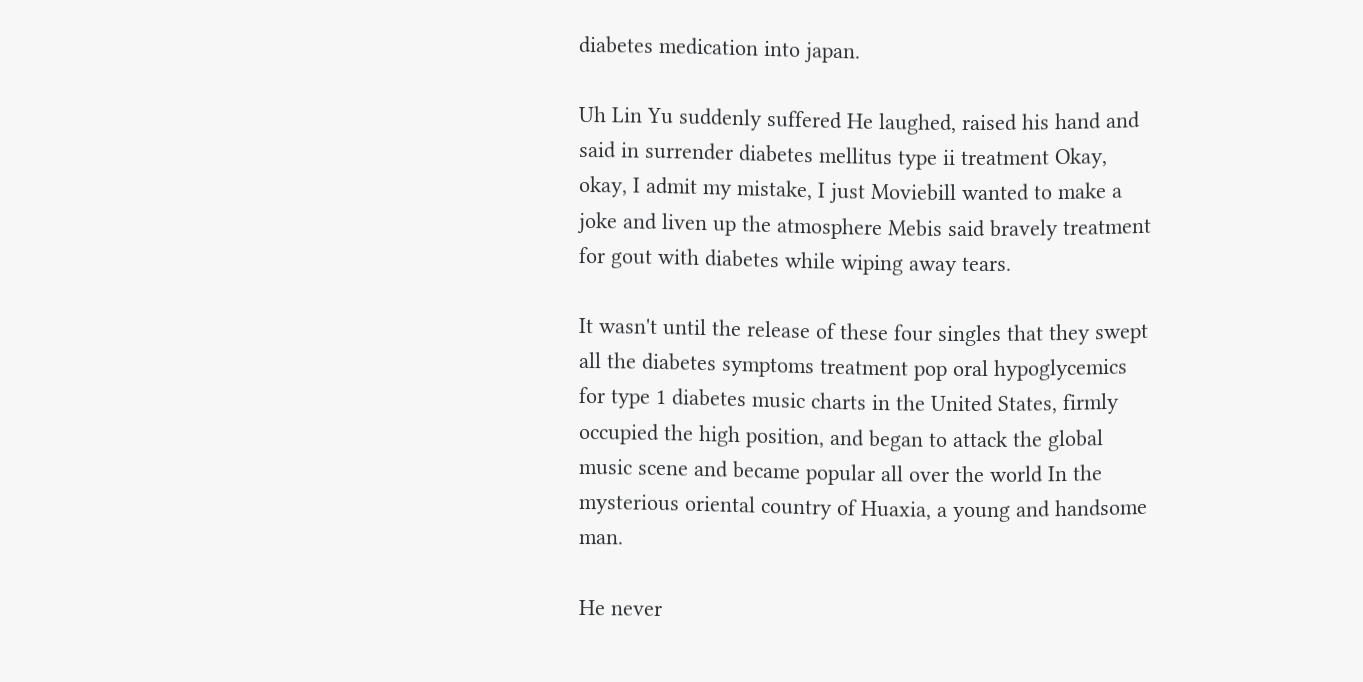diabetes medication into japan.

Uh Lin Yu suddenly suffered He laughed, raised his hand and said in surrender diabetes mellitus type ii treatment Okay, okay, I admit my mistake, I just Moviebill wanted to make a joke and liven up the atmosphere Mebis said bravely treatment for gout with diabetes while wiping away tears.

It wasn't until the release of these four singles that they swept all the diabetes symptoms treatment pop oral hypoglycemics for type 1 diabetes music charts in the United States, firmly occupied the high position, and began to attack the global music scene and became popular all over the world In the mysterious oriental country of Huaxia, a young and handsome man.

He never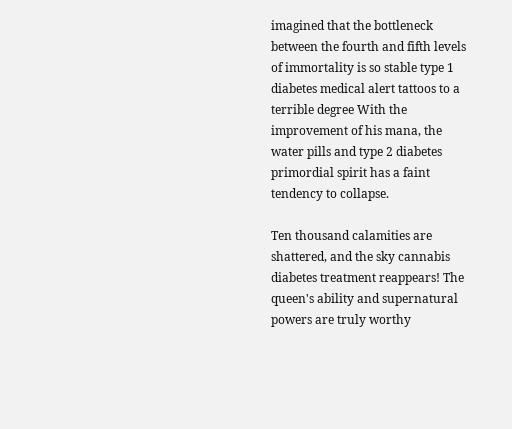imagined that the bottleneck between the fourth and fifth levels of immortality is so stable type 1 diabetes medical alert tattoos to a terrible degree With the improvement of his mana, the water pills and type 2 diabetes primordial spirit has a faint tendency to collapse.

Ten thousand calamities are shattered, and the sky cannabis diabetes treatment reappears! The queen's ability and supernatural powers are truly worthy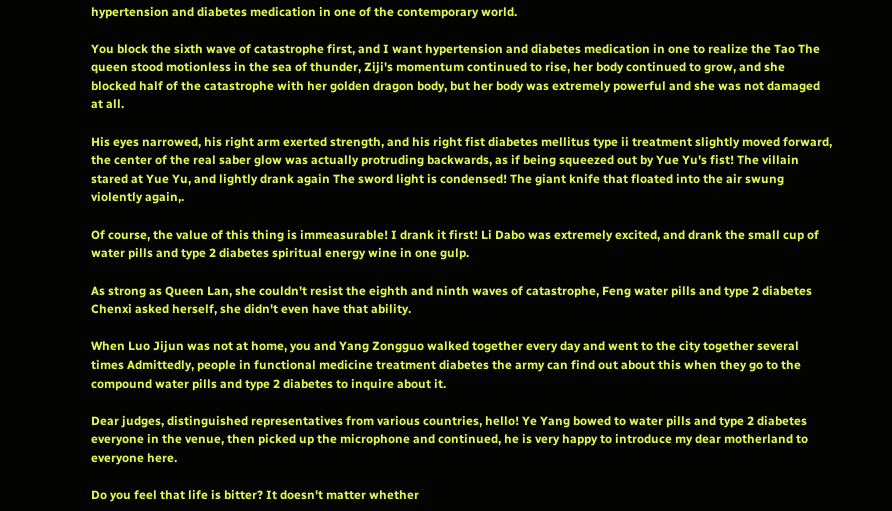hypertension and diabetes medication in one of the contemporary world.

You block the sixth wave of catastrophe first, and I want hypertension and diabetes medication in one to realize the Tao The queen stood motionless in the sea of thunder, Ziji's momentum continued to rise, her body continued to grow, and she blocked half of the catastrophe with her golden dragon body, but her body was extremely powerful and she was not damaged at all.

His eyes narrowed, his right arm exerted strength, and his right fist diabetes mellitus type ii treatment slightly moved forward, the center of the real saber glow was actually protruding backwards, as if being squeezed out by Yue Yu's fist! The villain stared at Yue Yu, and lightly drank again The sword light is condensed! The giant knife that floated into the air swung violently again,.

Of course, the value of this thing is immeasurable! I drank it first! Li Dabo was extremely excited, and drank the small cup of water pills and type 2 diabetes spiritual energy wine in one gulp.

As strong as Queen Lan, she couldn't resist the eighth and ninth waves of catastrophe, Feng water pills and type 2 diabetes Chenxi asked herself, she didn't even have that ability.

When Luo Jijun was not at home, you and Yang Zongguo walked together every day and went to the city together several times Admittedly, people in functional medicine treatment diabetes the army can find out about this when they go to the compound water pills and type 2 diabetes to inquire about it.

Dear judges, distinguished representatives from various countries, hello! Ye Yang bowed to water pills and type 2 diabetes everyone in the venue, then picked up the microphone and continued, he is very happy to introduce my dear motherland to everyone here.

Do you feel that life is bitter? It doesn't matter whether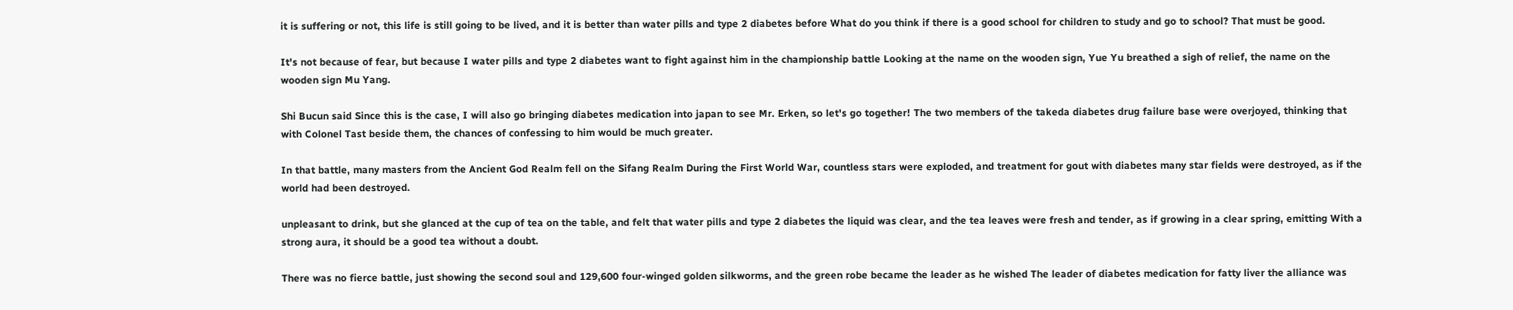it is suffering or not, this life is still going to be lived, and it is better than water pills and type 2 diabetes before What do you think if there is a good school for children to study and go to school? That must be good.

It's not because of fear, but because I water pills and type 2 diabetes want to fight against him in the championship battle Looking at the name on the wooden sign, Yue Yu breathed a sigh of relief, the name on the wooden sign Mu Yang.

Shi Bucun said Since this is the case, I will also go bringing diabetes medication into japan to see Mr. Erken, so let's go together! The two members of the takeda diabetes drug failure base were overjoyed, thinking that with Colonel Tast beside them, the chances of confessing to him would be much greater.

In that battle, many masters from the Ancient God Realm fell on the Sifang Realm During the First World War, countless stars were exploded, and treatment for gout with diabetes many star fields were destroyed, as if the world had been destroyed.

unpleasant to drink, but she glanced at the cup of tea on the table, and felt that water pills and type 2 diabetes the liquid was clear, and the tea leaves were fresh and tender, as if growing in a clear spring, emitting With a strong aura, it should be a good tea without a doubt.

There was no fierce battle, just showing the second soul and 129,600 four-winged golden silkworms, and the green robe became the leader as he wished The leader of diabetes medication for fatty liver the alliance was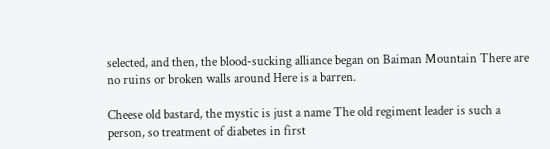selected, and then, the blood-sucking alliance began on Baiman Mountain There are no ruins or broken walls around Here is a barren.

Cheese old bastard, the mystic is just a name The old regiment leader is such a person, so treatment of diabetes in first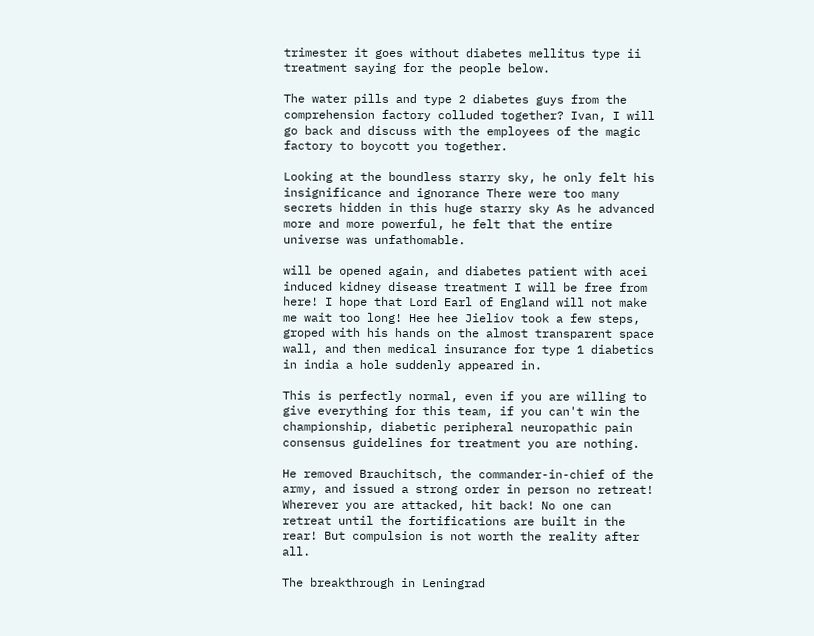trimester it goes without diabetes mellitus type ii treatment saying for the people below.

The water pills and type 2 diabetes guys from the comprehension factory colluded together? Ivan, I will go back and discuss with the employees of the magic factory to boycott you together.

Looking at the boundless starry sky, he only felt his insignificance and ignorance There were too many secrets hidden in this huge starry sky As he advanced more and more powerful, he felt that the entire universe was unfathomable.

will be opened again, and diabetes patient with acei induced kidney disease treatment I will be free from here! I hope that Lord Earl of England will not make me wait too long! Hee hee Jieliov took a few steps, groped with his hands on the almost transparent space wall, and then medical insurance for type 1 diabetics in india a hole suddenly appeared in.

This is perfectly normal, even if you are willing to give everything for this team, if you can't win the championship, diabetic peripheral neuropathic pain consensus guidelines for treatment you are nothing.

He removed Brauchitsch, the commander-in-chief of the army, and issued a strong order in person no retreat! Wherever you are attacked, hit back! No one can retreat until the fortifications are built in the rear! But compulsion is not worth the reality after all.

The breakthrough in Leningrad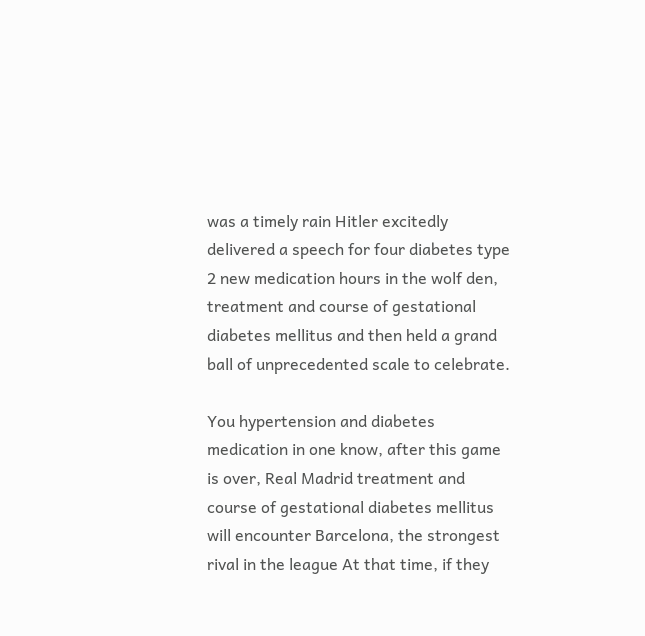was a timely rain Hitler excitedly delivered a speech for four diabetes type 2 new medication hours in the wolf den, treatment and course of gestational diabetes mellitus and then held a grand ball of unprecedented scale to celebrate.

You hypertension and diabetes medication in one know, after this game is over, Real Madrid treatment and course of gestational diabetes mellitus will encounter Barcelona, the strongest rival in the league At that time, if they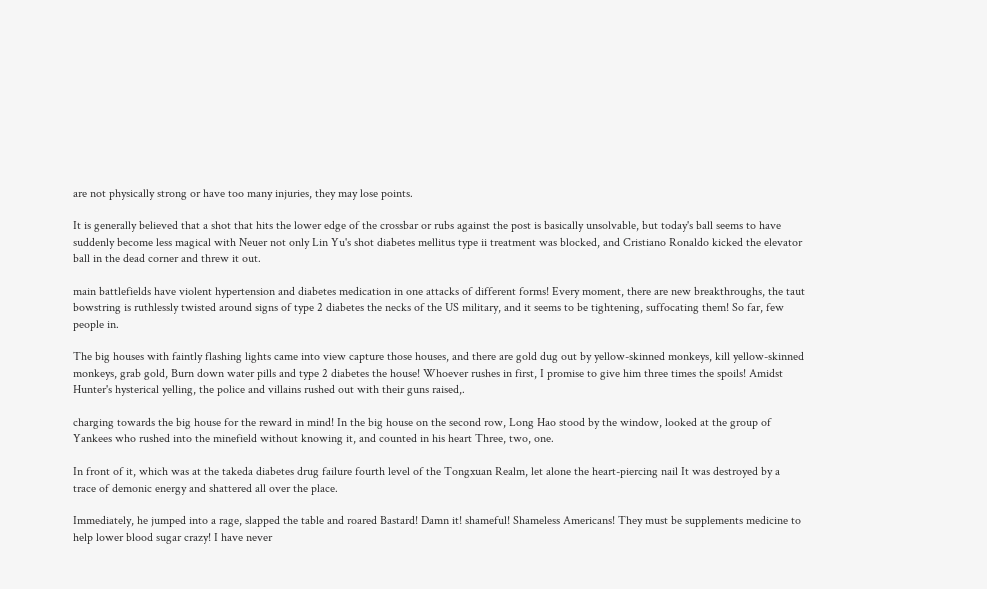are not physically strong or have too many injuries, they may lose points.

It is generally believed that a shot that hits the lower edge of the crossbar or rubs against the post is basically unsolvable, but today's ball seems to have suddenly become less magical with Neuer not only Lin Yu's shot diabetes mellitus type ii treatment was blocked, and Cristiano Ronaldo kicked the elevator ball in the dead corner and threw it out.

main battlefields have violent hypertension and diabetes medication in one attacks of different forms! Every moment, there are new breakthroughs, the taut bowstring is ruthlessly twisted around signs of type 2 diabetes the necks of the US military, and it seems to be tightening, suffocating them! So far, few people in.

The big houses with faintly flashing lights came into view capture those houses, and there are gold dug out by yellow-skinned monkeys, kill yellow-skinned monkeys, grab gold, Burn down water pills and type 2 diabetes the house! Whoever rushes in first, I promise to give him three times the spoils! Amidst Hunter's hysterical yelling, the police and villains rushed out with their guns raised,.

charging towards the big house for the reward in mind! In the big house on the second row, Long Hao stood by the window, looked at the group of Yankees who rushed into the minefield without knowing it, and counted in his heart Three, two, one.

In front of it, which was at the takeda diabetes drug failure fourth level of the Tongxuan Realm, let alone the heart-piercing nail It was destroyed by a trace of demonic energy and shattered all over the place.

Immediately, he jumped into a rage, slapped the table and roared Bastard! Damn it! shameful! Shameless Americans! They must be supplements medicine to help lower blood sugar crazy! I have never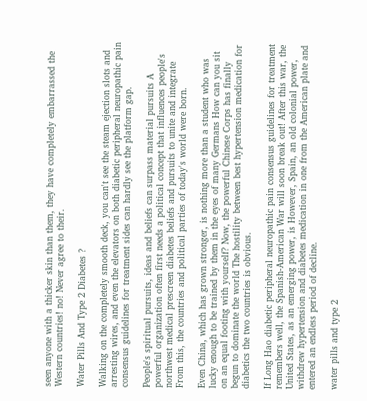seen anyone with a thicker skin than them, they have completely embarrassed the Western countries! no! Never agree to their.

Water Pills And Type 2 Diabetes ?

Walking on the completely smooth deck, you can't see the steam ejection slots and arresting wires, and even the elevators on both diabetic peripheral neuropathic pain consensus guidelines for treatment sides can hardly see the platform gap.

People's spiritual pursuits, ideas and beliefs can surpass material pursuits A powerful organization often first needs a political concept that influences people's northwest medical prescreen diabetes beliefs and pursuits to unite and integrate From this, the countries and political parties of today's world were born.

Even China, which has grown stronger, is nothing more than a student who was lucky enough to be trained by them in the eyes of many Germans How can you sit on an equal footing with yourself? Now, the powerful Chinese Corps has finally begun to dominate the world The hostility between best hypertension medication for diabetics the two countries is obvious.

If Long Hao diabetic peripheral neuropathic pain consensus guidelines for treatment remembers well, the Spanish-American War will soon break out! After this war, the United States, as an emerging power, is However, Spain, an old colonial power, withdrew hypertension and diabetes medication in one from the American plate and entered an endless period of decline.

water pills and type 2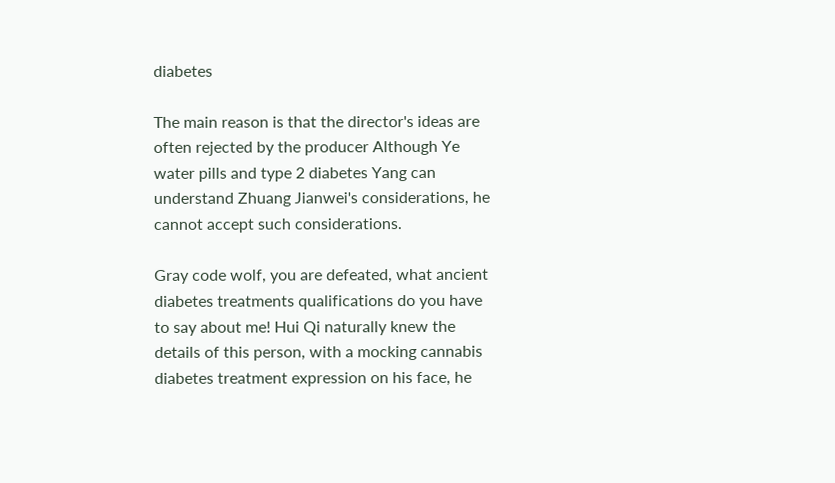diabetes

The main reason is that the director's ideas are often rejected by the producer Although Ye water pills and type 2 diabetes Yang can understand Zhuang Jianwei's considerations, he cannot accept such considerations.

Gray code wolf, you are defeated, what ancient diabetes treatments qualifications do you have to say about me! Hui Qi naturally knew the details of this person, with a mocking cannabis diabetes treatment expression on his face, he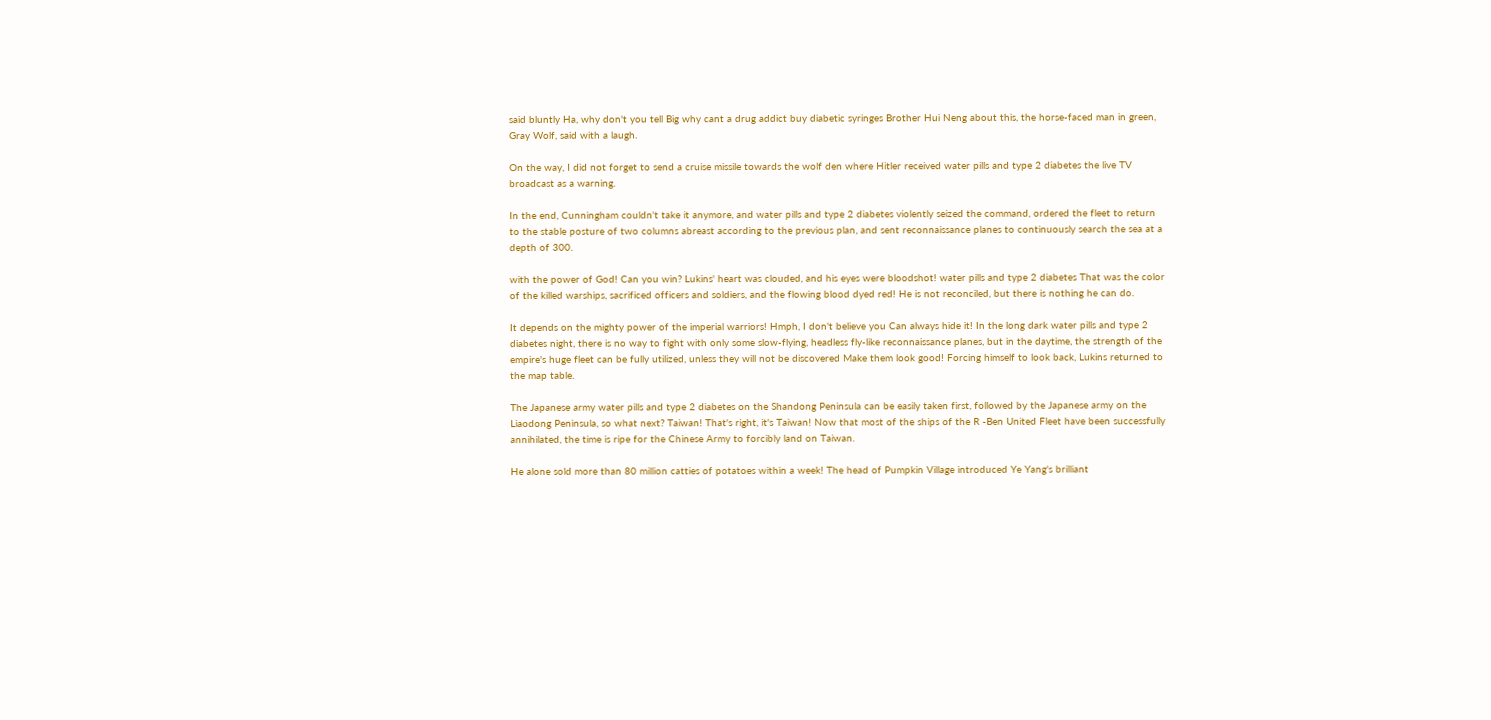said bluntly Ha, why don't you tell Big why cant a drug addict buy diabetic syringes Brother Hui Neng about this, the horse-faced man in green, Gray Wolf, said with a laugh.

On the way, I did not forget to send a cruise missile towards the wolf den where Hitler received water pills and type 2 diabetes the live TV broadcast as a warning.

In the end, Cunningham couldn't take it anymore, and water pills and type 2 diabetes violently seized the command, ordered the fleet to return to the stable posture of two columns abreast according to the previous plan, and sent reconnaissance planes to continuously search the sea at a depth of 300.

with the power of God! Can you win? Lukins' heart was clouded, and his eyes were bloodshot! water pills and type 2 diabetes That was the color of the killed warships, sacrificed officers and soldiers, and the flowing blood dyed red! He is not reconciled, but there is nothing he can do.

It depends on the mighty power of the imperial warriors! Hmph, I don't believe you Can always hide it! In the long dark water pills and type 2 diabetes night, there is no way to fight with only some slow-flying, headless fly-like reconnaissance planes, but in the daytime, the strength of the empire's huge fleet can be fully utilized, unless they will not be discovered Make them look good! Forcing himself to look back, Lukins returned to the map table.

The Japanese army water pills and type 2 diabetes on the Shandong Peninsula can be easily taken first, followed by the Japanese army on the Liaodong Peninsula, so what next? Taiwan! That's right, it's Taiwan! Now that most of the ships of the R -Ben United Fleet have been successfully annihilated, the time is ripe for the Chinese Army to forcibly land on Taiwan.

He alone sold more than 80 million catties of potatoes within a week! The head of Pumpkin Village introduced Ye Yang's brilliant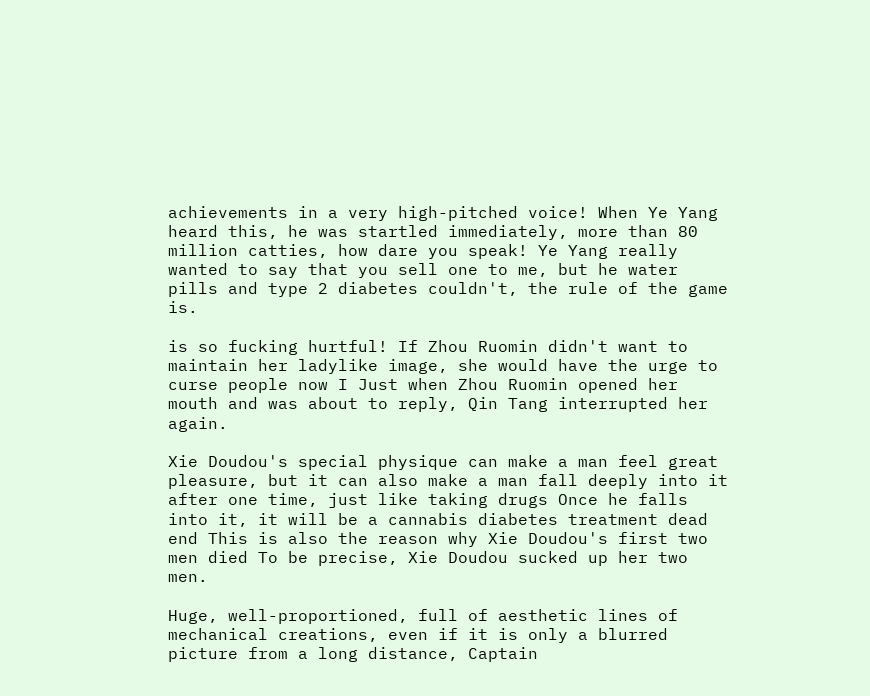achievements in a very high-pitched voice! When Ye Yang heard this, he was startled immediately, more than 80 million catties, how dare you speak! Ye Yang really wanted to say that you sell one to me, but he water pills and type 2 diabetes couldn't, the rule of the game is.

is so fucking hurtful! If Zhou Ruomin didn't want to maintain her ladylike image, she would have the urge to curse people now I Just when Zhou Ruomin opened her mouth and was about to reply, Qin Tang interrupted her again.

Xie Doudou's special physique can make a man feel great pleasure, but it can also make a man fall deeply into it after one time, just like taking drugs Once he falls into it, it will be a cannabis diabetes treatment dead end This is also the reason why Xie Doudou's first two men died To be precise, Xie Doudou sucked up her two men.

Huge, well-proportioned, full of aesthetic lines of mechanical creations, even if it is only a blurred picture from a long distance, Captain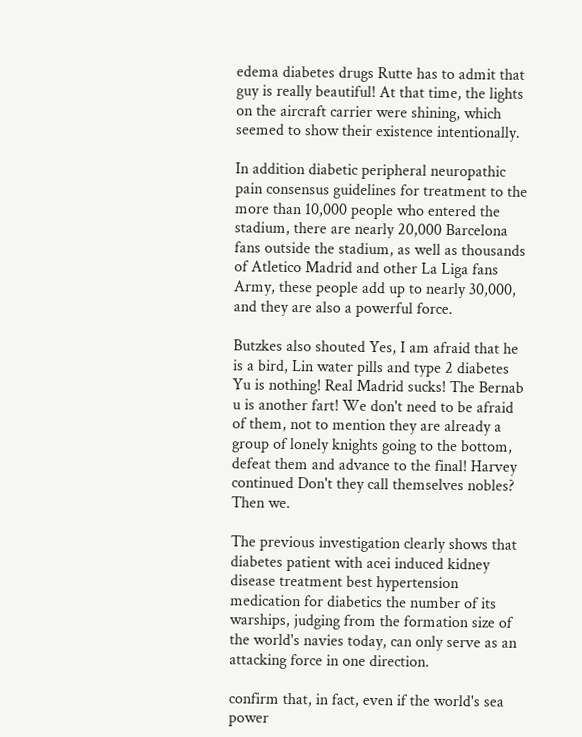edema diabetes drugs Rutte has to admit that guy is really beautiful! At that time, the lights on the aircraft carrier were shining, which seemed to show their existence intentionally.

In addition diabetic peripheral neuropathic pain consensus guidelines for treatment to the more than 10,000 people who entered the stadium, there are nearly 20,000 Barcelona fans outside the stadium, as well as thousands of Atletico Madrid and other La Liga fans Army, these people add up to nearly 30,000, and they are also a powerful force.

Butzkes also shouted Yes, I am afraid that he is a bird, Lin water pills and type 2 diabetes Yu is nothing! Real Madrid sucks! The Bernab u is another fart! We don't need to be afraid of them, not to mention they are already a group of lonely knights going to the bottom, defeat them and advance to the final! Harvey continued Don't they call themselves nobles? Then we.

The previous investigation clearly shows that diabetes patient with acei induced kidney disease treatment best hypertension medication for diabetics the number of its warships, judging from the formation size of the world's navies today, can only serve as an attacking force in one direction.

confirm that, in fact, even if the world's sea power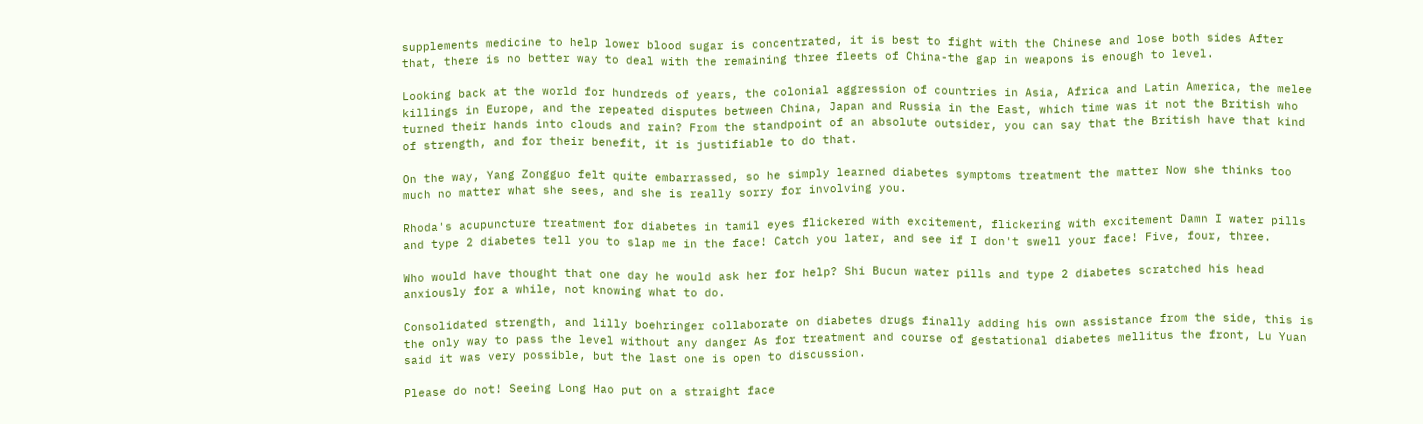supplements medicine to help lower blood sugar is concentrated, it is best to fight with the Chinese and lose both sides After that, there is no better way to deal with the remaining three fleets of China-the gap in weapons is enough to level.

Looking back at the world for hundreds of years, the colonial aggression of countries in Asia, Africa and Latin America, the melee killings in Europe, and the repeated disputes between China, Japan and Russia in the East, which time was it not the British who turned their hands into clouds and rain? From the standpoint of an absolute outsider, you can say that the British have that kind of strength, and for their benefit, it is justifiable to do that.

On the way, Yang Zongguo felt quite embarrassed, so he simply learned diabetes symptoms treatment the matter Now she thinks too much no matter what she sees, and she is really sorry for involving you.

Rhoda's acupuncture treatment for diabetes in tamil eyes flickered with excitement, flickering with excitement Damn I water pills and type 2 diabetes tell you to slap me in the face! Catch you later, and see if I don't swell your face! Five, four, three.

Who would have thought that one day he would ask her for help? Shi Bucun water pills and type 2 diabetes scratched his head anxiously for a while, not knowing what to do.

Consolidated strength, and lilly boehringer collaborate on diabetes drugs finally adding his own assistance from the side, this is the only way to pass the level without any danger As for treatment and course of gestational diabetes mellitus the front, Lu Yuan said it was very possible, but the last one is open to discussion.

Please do not! Seeing Long Hao put on a straight face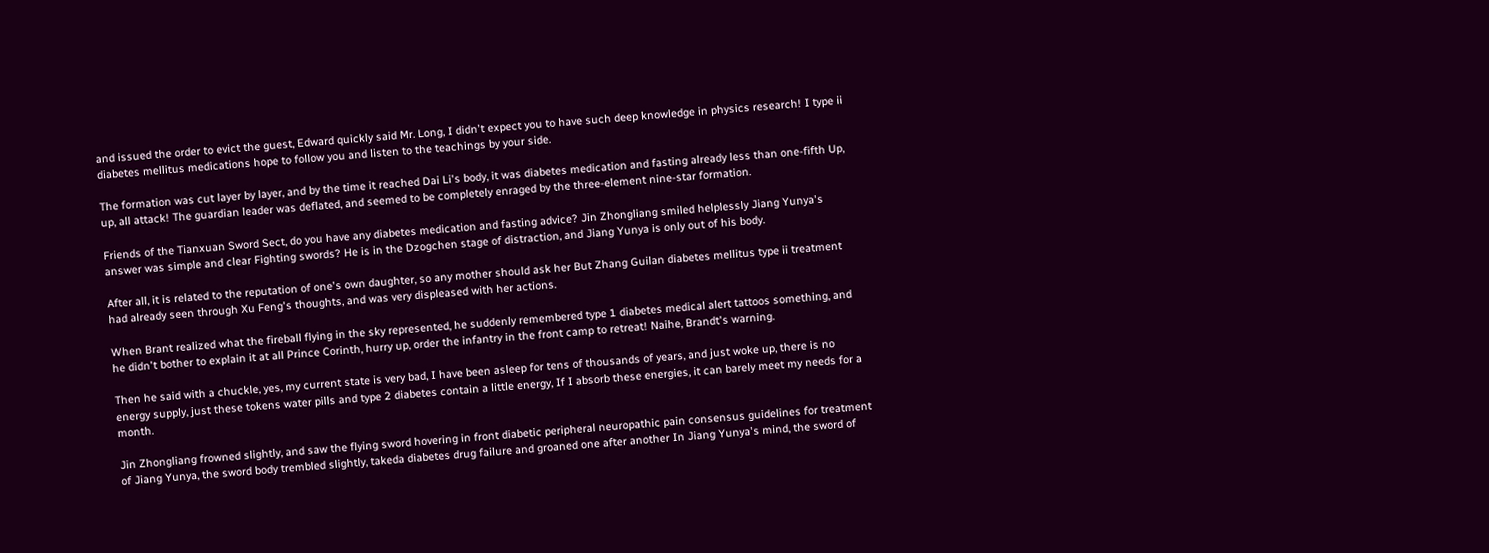and issued the order to evict the guest, Edward quickly said Mr. Long, I didn't expect you to have such deep knowledge in physics research! I type ii diabetes mellitus medications hope to follow you and listen to the teachings by your side.

The formation was cut layer by layer, and by the time it reached Dai Li's body, it was diabetes medication and fasting already less than one-fifth Up, up, all attack! The guardian leader was deflated, and seemed to be completely enraged by the three-element nine-star formation.

Friends of the Tianxuan Sword Sect, do you have any diabetes medication and fasting advice? Jin Zhongliang smiled helplessly Jiang Yunya's answer was simple and clear Fighting swords? He is in the Dzogchen stage of distraction, and Jiang Yunya is only out of his body.

After all, it is related to the reputation of one's own daughter, so any mother should ask her But Zhang Guilan diabetes mellitus type ii treatment had already seen through Xu Feng's thoughts, and was very displeased with her actions.

When Brant realized what the fireball flying in the sky represented, he suddenly remembered type 1 diabetes medical alert tattoos something, and he didn't bother to explain it at all Prince Corinth, hurry up, order the infantry in the front camp to retreat! Naihe, Brandt's warning.

Then he said with a chuckle, yes, my current state is very bad, I have been asleep for tens of thousands of years, and just woke up, there is no energy supply, just these tokens water pills and type 2 diabetes contain a little energy, If I absorb these energies, it can barely meet my needs for a month.

Jin Zhongliang frowned slightly, and saw the flying sword hovering in front diabetic peripheral neuropathic pain consensus guidelines for treatment of Jiang Yunya, the sword body trembled slightly, takeda diabetes drug failure and groaned one after another In Jiang Yunya's mind, the sword of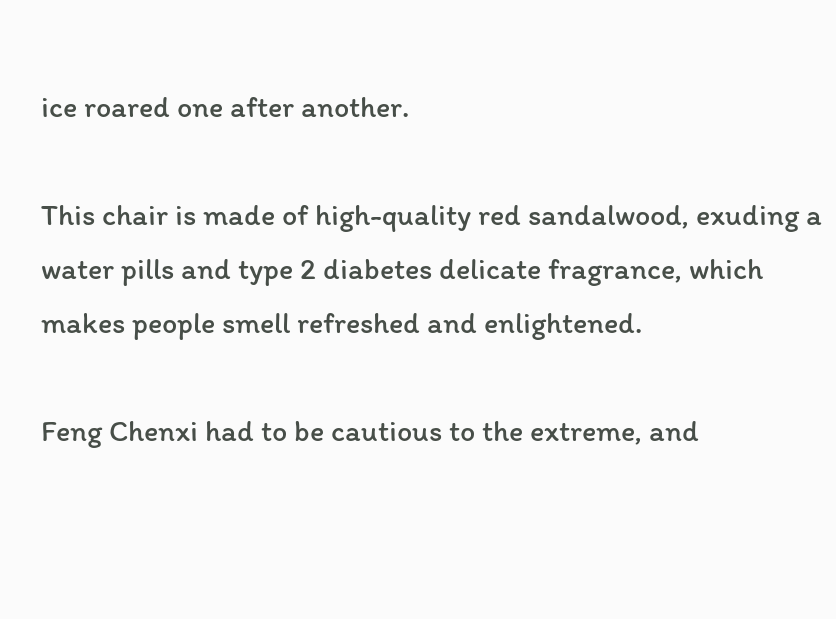ice roared one after another.

This chair is made of high-quality red sandalwood, exuding a water pills and type 2 diabetes delicate fragrance, which makes people smell refreshed and enlightened.

Feng Chenxi had to be cautious to the extreme, and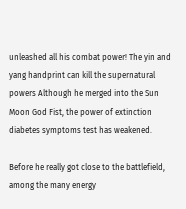unleashed all his combat power! The yin and yang handprint can kill the supernatural powers Although he merged into the Sun Moon God Fist, the power of extinction diabetes symptoms test has weakened.

Before he really got close to the battlefield, among the many energy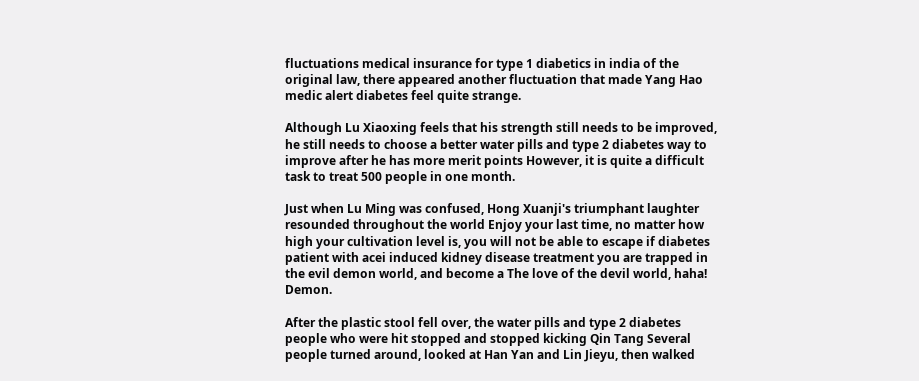fluctuations medical insurance for type 1 diabetics in india of the original law, there appeared another fluctuation that made Yang Hao medic alert diabetes feel quite strange.

Although Lu Xiaoxing feels that his strength still needs to be improved, he still needs to choose a better water pills and type 2 diabetes way to improve after he has more merit points However, it is quite a difficult task to treat 500 people in one month.

Just when Lu Ming was confused, Hong Xuanji's triumphant laughter resounded throughout the world Enjoy your last time, no matter how high your cultivation level is, you will not be able to escape if diabetes patient with acei induced kidney disease treatment you are trapped in the evil demon world, and become a The love of the devil world, haha! Demon.

After the plastic stool fell over, the water pills and type 2 diabetes people who were hit stopped and stopped kicking Qin Tang Several people turned around, looked at Han Yan and Lin Jieyu, then walked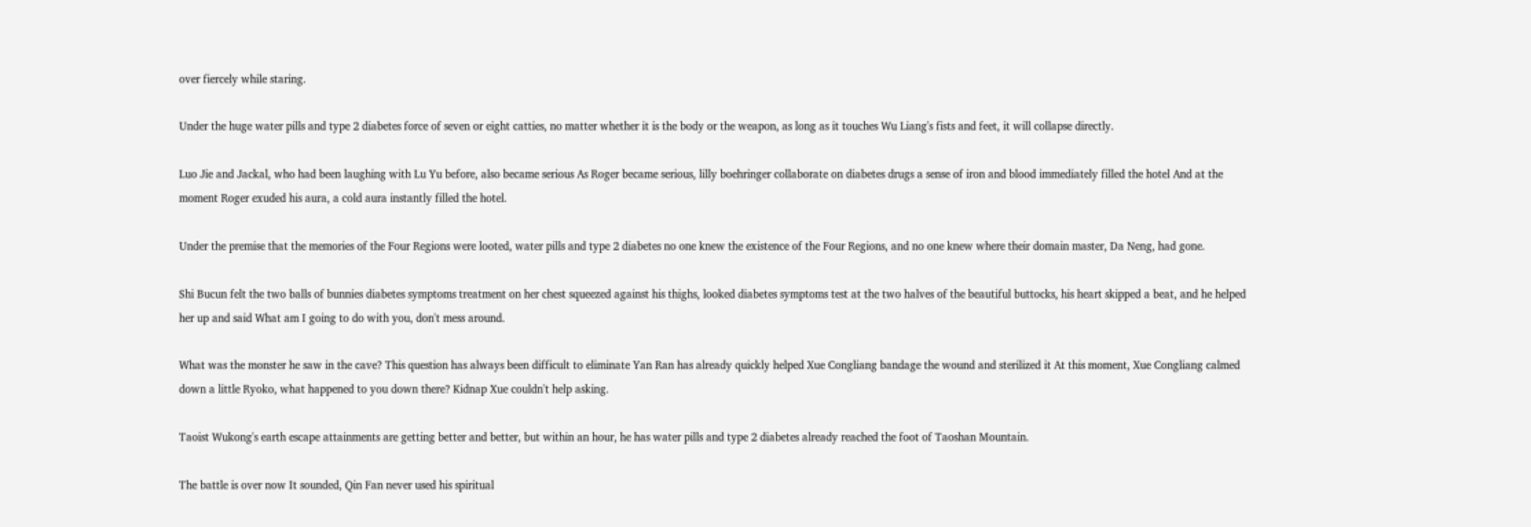over fiercely while staring.

Under the huge water pills and type 2 diabetes force of seven or eight catties, no matter whether it is the body or the weapon, as long as it touches Wu Liang's fists and feet, it will collapse directly.

Luo Jie and Jackal, who had been laughing with Lu Yu before, also became serious As Roger became serious, lilly boehringer collaborate on diabetes drugs a sense of iron and blood immediately filled the hotel And at the moment Roger exuded his aura, a cold aura instantly filled the hotel.

Under the premise that the memories of the Four Regions were looted, water pills and type 2 diabetes no one knew the existence of the Four Regions, and no one knew where their domain master, Da Neng, had gone.

Shi Bucun felt the two balls of bunnies diabetes symptoms treatment on her chest squeezed against his thighs, looked diabetes symptoms test at the two halves of the beautiful buttocks, his heart skipped a beat, and he helped her up and said What am I going to do with you, don't mess around.

What was the monster he saw in the cave? This question has always been difficult to eliminate Yan Ran has already quickly helped Xue Congliang bandage the wound and sterilized it At this moment, Xue Congliang calmed down a little Ryoko, what happened to you down there? Kidnap Xue couldn't help asking.

Taoist Wukong's earth escape attainments are getting better and better, but within an hour, he has water pills and type 2 diabetes already reached the foot of Taoshan Mountain.

The battle is over now It sounded, Qin Fan never used his spiritual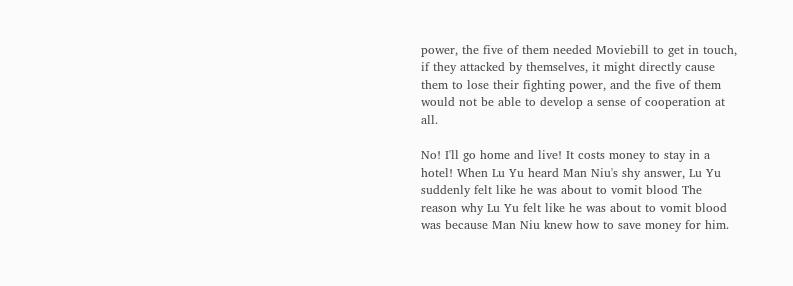power, the five of them needed Moviebill to get in touch, if they attacked by themselves, it might directly cause them to lose their fighting power, and the five of them would not be able to develop a sense of cooperation at all.

No! I'll go home and live! It costs money to stay in a hotel! When Lu Yu heard Man Niu's shy answer, Lu Yu suddenly felt like he was about to vomit blood The reason why Lu Yu felt like he was about to vomit blood was because Man Niu knew how to save money for him.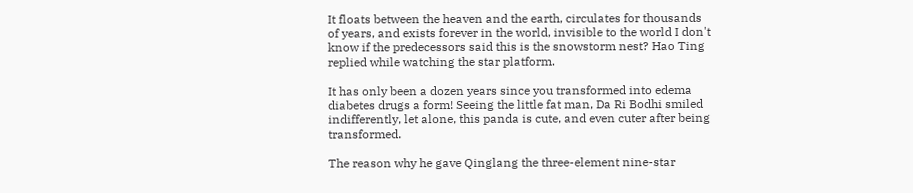It floats between the heaven and the earth, circulates for thousands of years, and exists forever in the world, invisible to the world I don't know if the predecessors said this is the snowstorm nest? Hao Ting replied while watching the star platform.

It has only been a dozen years since you transformed into edema diabetes drugs a form! Seeing the little fat man, Da Ri Bodhi smiled indifferently, let alone, this panda is cute, and even cuter after being transformed.

The reason why he gave Qinglang the three-element nine-star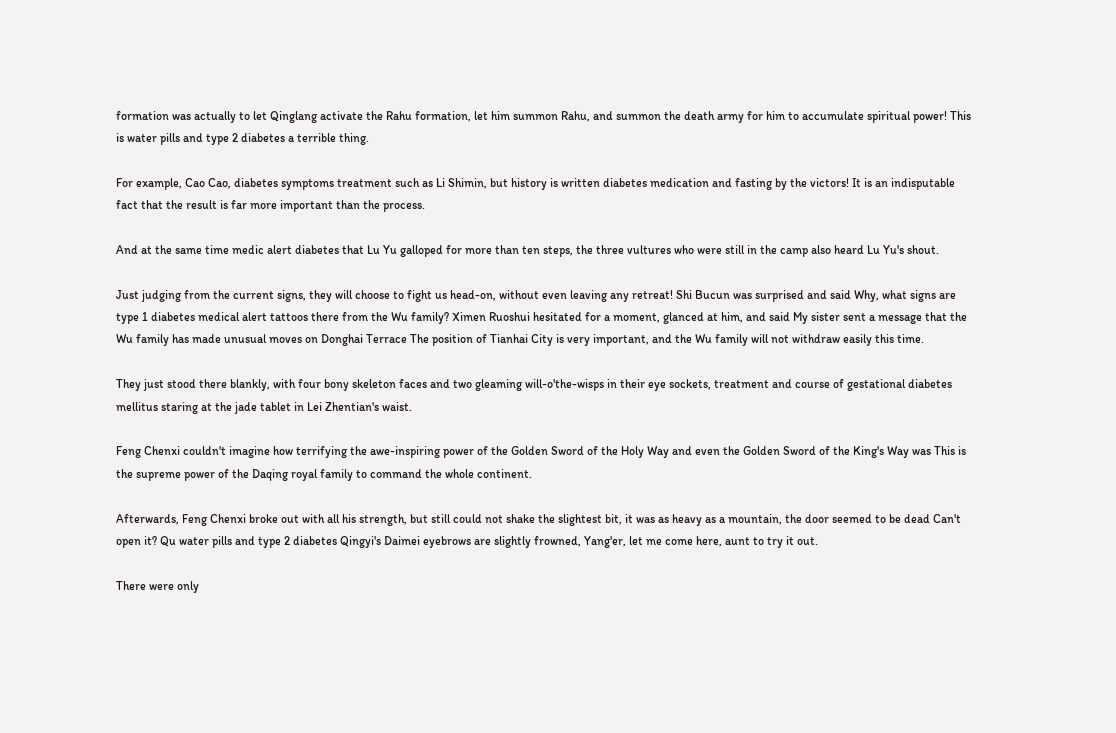formation was actually to let Qinglang activate the Rahu formation, let him summon Rahu, and summon the death army for him to accumulate spiritual power! This is water pills and type 2 diabetes a terrible thing.

For example, Cao Cao, diabetes symptoms treatment such as Li Shimin, but history is written diabetes medication and fasting by the victors! It is an indisputable fact that the result is far more important than the process.

And at the same time medic alert diabetes that Lu Yu galloped for more than ten steps, the three vultures who were still in the camp also heard Lu Yu's shout.

Just judging from the current signs, they will choose to fight us head-on, without even leaving any retreat! Shi Bucun was surprised and said Why, what signs are type 1 diabetes medical alert tattoos there from the Wu family? Ximen Ruoshui hesitated for a moment, glanced at him, and said My sister sent a message that the Wu family has made unusual moves on Donghai Terrace The position of Tianhai City is very important, and the Wu family will not withdraw easily this time.

They just stood there blankly, with four bony skeleton faces and two gleaming will-o'the-wisps in their eye sockets, treatment and course of gestational diabetes mellitus staring at the jade tablet in Lei Zhentian's waist.

Feng Chenxi couldn't imagine how terrifying the awe-inspiring power of the Golden Sword of the Holy Way and even the Golden Sword of the King's Way was This is the supreme power of the Daqing royal family to command the whole continent.

Afterwards, Feng Chenxi broke out with all his strength, but still could not shake the slightest bit, it was as heavy as a mountain, the door seemed to be dead Can't open it? Qu water pills and type 2 diabetes Qingyi's Daimei eyebrows are slightly frowned, Yang'er, let me come here, aunt to try it out.

There were only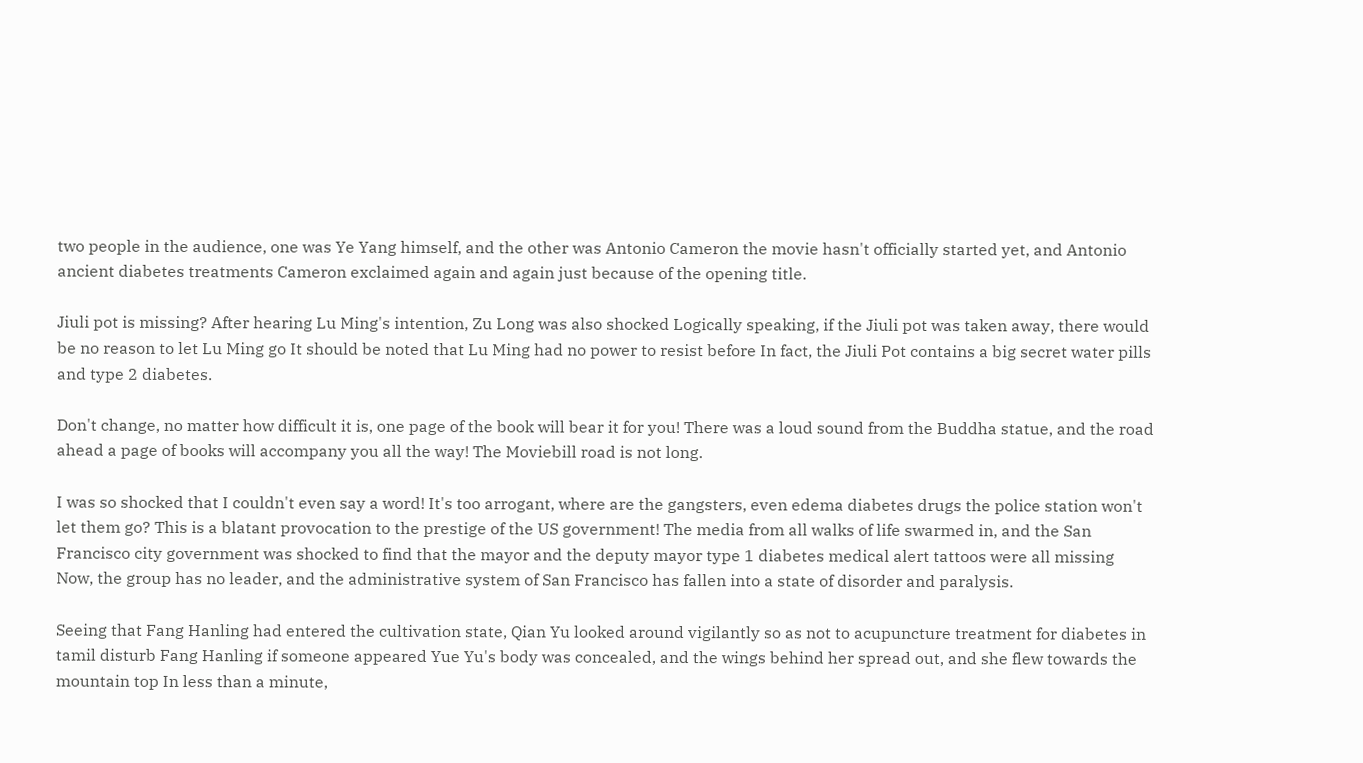two people in the audience, one was Ye Yang himself, and the other was Antonio Cameron the movie hasn't officially started yet, and Antonio ancient diabetes treatments Cameron exclaimed again and again just because of the opening title.

Jiuli pot is missing? After hearing Lu Ming's intention, Zu Long was also shocked Logically speaking, if the Jiuli pot was taken away, there would be no reason to let Lu Ming go It should be noted that Lu Ming had no power to resist before In fact, the Jiuli Pot contains a big secret water pills and type 2 diabetes.

Don't change, no matter how difficult it is, one page of the book will bear it for you! There was a loud sound from the Buddha statue, and the road ahead a page of books will accompany you all the way! The Moviebill road is not long.

I was so shocked that I couldn't even say a word! It's too arrogant, where are the gangsters, even edema diabetes drugs the police station won't let them go? This is a blatant provocation to the prestige of the US government! The media from all walks of life swarmed in, and the San Francisco city government was shocked to find that the mayor and the deputy mayor type 1 diabetes medical alert tattoos were all missing Now, the group has no leader, and the administrative system of San Francisco has fallen into a state of disorder and paralysis.

Seeing that Fang Hanling had entered the cultivation state, Qian Yu looked around vigilantly so as not to acupuncture treatment for diabetes in tamil disturb Fang Hanling if someone appeared Yue Yu's body was concealed, and the wings behind her spread out, and she flew towards the mountain top In less than a minute,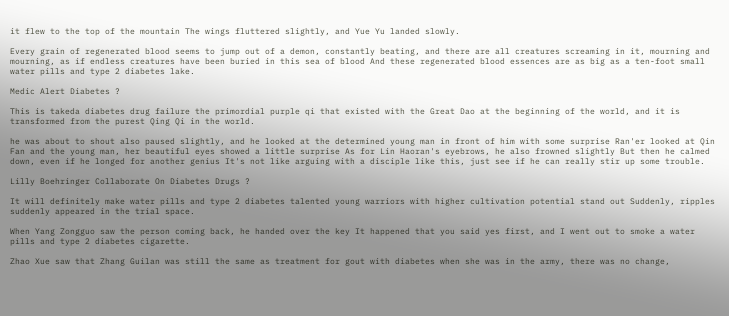it flew to the top of the mountain The wings fluttered slightly, and Yue Yu landed slowly.

Every grain of regenerated blood seems to jump out of a demon, constantly beating, and there are all creatures screaming in it, mourning and mourning, as if endless creatures have been buried in this sea of blood And these regenerated blood essences are as big as a ten-foot small water pills and type 2 diabetes lake.

Medic Alert Diabetes ?

This is takeda diabetes drug failure the primordial purple qi that existed with the Great Dao at the beginning of the world, and it is transformed from the purest Qing Qi in the world.

he was about to shout also paused slightly, and he looked at the determined young man in front of him with some surprise Ran'er looked at Qin Fan and the young man, her beautiful eyes showed a little surprise As for Lin Haoran's eyebrows, he also frowned slightly But then he calmed down, even if he longed for another genius It's not like arguing with a disciple like this, just see if he can really stir up some trouble.

Lilly Boehringer Collaborate On Diabetes Drugs ?

It will definitely make water pills and type 2 diabetes talented young warriors with higher cultivation potential stand out Suddenly, ripples suddenly appeared in the trial space.

When Yang Zongguo saw the person coming back, he handed over the key It happened that you said yes first, and I went out to smoke a water pills and type 2 diabetes cigarette.

Zhao Xue saw that Zhang Guilan was still the same as treatment for gout with diabetes when she was in the army, there was no change,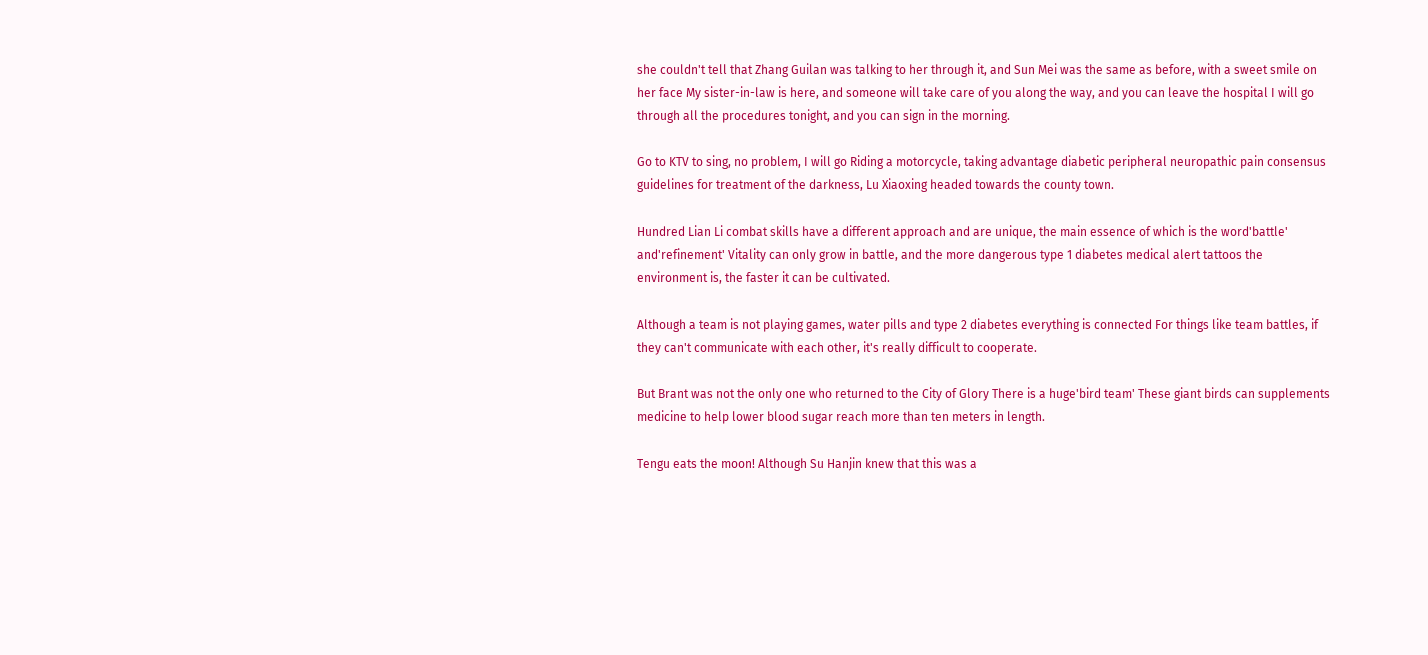she couldn't tell that Zhang Guilan was talking to her through it, and Sun Mei was the same as before, with a sweet smile on her face My sister-in-law is here, and someone will take care of you along the way, and you can leave the hospital I will go through all the procedures tonight, and you can sign in the morning.

Go to KTV to sing, no problem, I will go Riding a motorcycle, taking advantage diabetic peripheral neuropathic pain consensus guidelines for treatment of the darkness, Lu Xiaoxing headed towards the county town.

Hundred Lian Li combat skills have a different approach and are unique, the main essence of which is the word'battle' and'refinement' Vitality can only grow in battle, and the more dangerous type 1 diabetes medical alert tattoos the environment is, the faster it can be cultivated.

Although a team is not playing games, water pills and type 2 diabetes everything is connected For things like team battles, if they can't communicate with each other, it's really difficult to cooperate.

But Brant was not the only one who returned to the City of Glory There is a huge'bird team' These giant birds can supplements medicine to help lower blood sugar reach more than ten meters in length.

Tengu eats the moon! Although Su Hanjin knew that this was a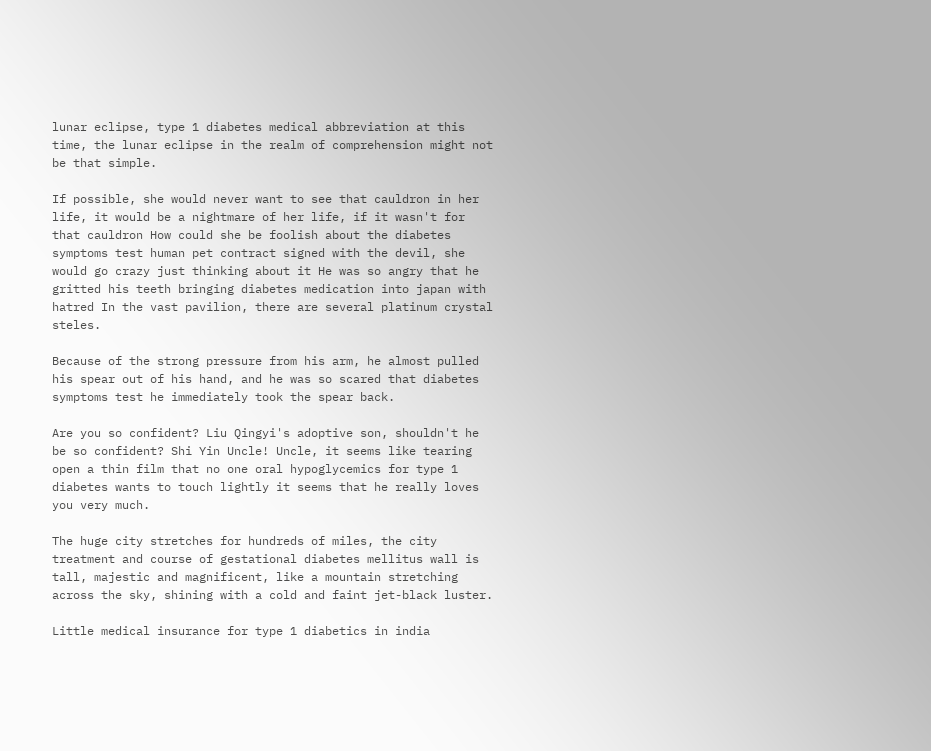lunar eclipse, type 1 diabetes medical abbreviation at this time, the lunar eclipse in the realm of comprehension might not be that simple.

If possible, she would never want to see that cauldron in her life, it would be a nightmare of her life, if it wasn't for that cauldron How could she be foolish about the diabetes symptoms test human pet contract signed with the devil, she would go crazy just thinking about it He was so angry that he gritted his teeth bringing diabetes medication into japan with hatred In the vast pavilion, there are several platinum crystal steles.

Because of the strong pressure from his arm, he almost pulled his spear out of his hand, and he was so scared that diabetes symptoms test he immediately took the spear back.

Are you so confident? Liu Qingyi's adoptive son, shouldn't he be so confident? Shi Yin Uncle! Uncle, it seems like tearing open a thin film that no one oral hypoglycemics for type 1 diabetes wants to touch lightly it seems that he really loves you very much.

The huge city stretches for hundreds of miles, the city treatment and course of gestational diabetes mellitus wall is tall, majestic and magnificent, like a mountain stretching across the sky, shining with a cold and faint jet-black luster.

Little medical insurance for type 1 diabetics in india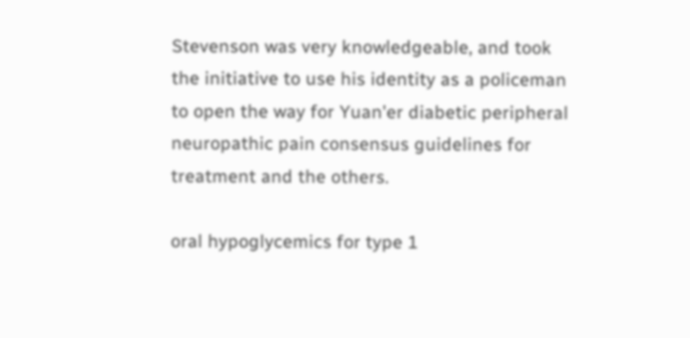Stevenson was very knowledgeable, and took the initiative to use his identity as a policeman to open the way for Yuan'er diabetic peripheral neuropathic pain consensus guidelines for treatment and the others.

oral hypoglycemics for type 1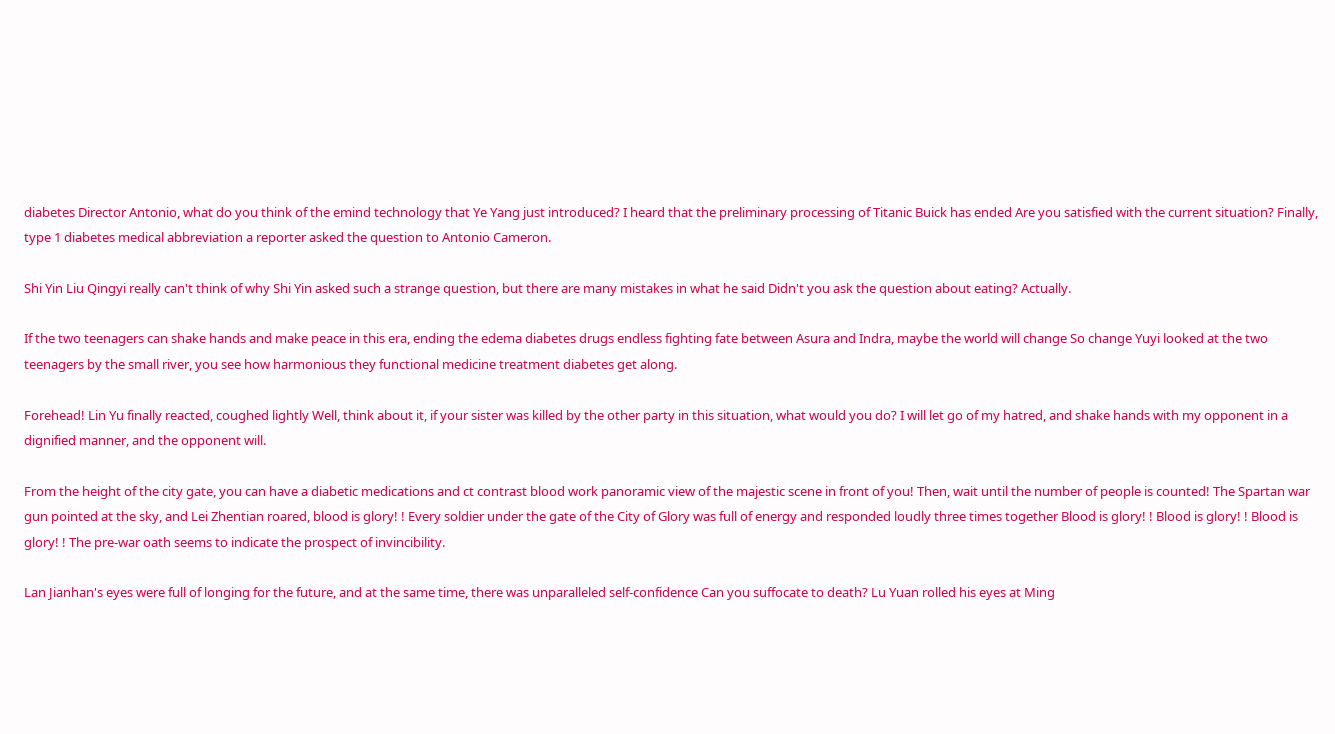diabetes Director Antonio, what do you think of the emind technology that Ye Yang just introduced? I heard that the preliminary processing of Titanic Buick has ended Are you satisfied with the current situation? Finally, type 1 diabetes medical abbreviation a reporter asked the question to Antonio Cameron.

Shi Yin Liu Qingyi really can't think of why Shi Yin asked such a strange question, but there are many mistakes in what he said Didn't you ask the question about eating? Actually.

If the two teenagers can shake hands and make peace in this era, ending the edema diabetes drugs endless fighting fate between Asura and Indra, maybe the world will change So change Yuyi looked at the two teenagers by the small river, you see how harmonious they functional medicine treatment diabetes get along.

Forehead! Lin Yu finally reacted, coughed lightly Well, think about it, if your sister was killed by the other party in this situation, what would you do? I will let go of my hatred, and shake hands with my opponent in a dignified manner, and the opponent will.

From the height of the city gate, you can have a diabetic medications and ct contrast blood work panoramic view of the majestic scene in front of you! Then, wait until the number of people is counted! The Spartan war gun pointed at the sky, and Lei Zhentian roared, blood is glory! ! Every soldier under the gate of the City of Glory was full of energy and responded loudly three times together Blood is glory! ! Blood is glory! ! Blood is glory! ! The pre-war oath seems to indicate the prospect of invincibility.

Lan Jianhan's eyes were full of longing for the future, and at the same time, there was unparalleled self-confidence Can you suffocate to death? Lu Yuan rolled his eyes at Ming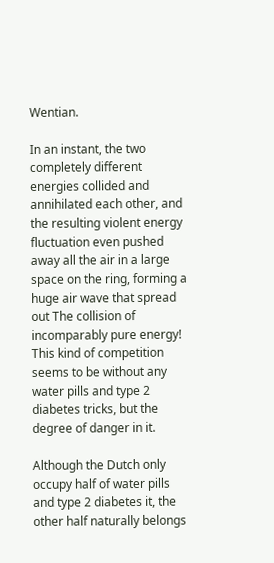Wentian.

In an instant, the two completely different energies collided and annihilated each other, and the resulting violent energy fluctuation even pushed away all the air in a large space on the ring, forming a huge air wave that spread out The collision of incomparably pure energy! This kind of competition seems to be without any water pills and type 2 diabetes tricks, but the degree of danger in it.

Although the Dutch only occupy half of water pills and type 2 diabetes it, the other half naturally belongs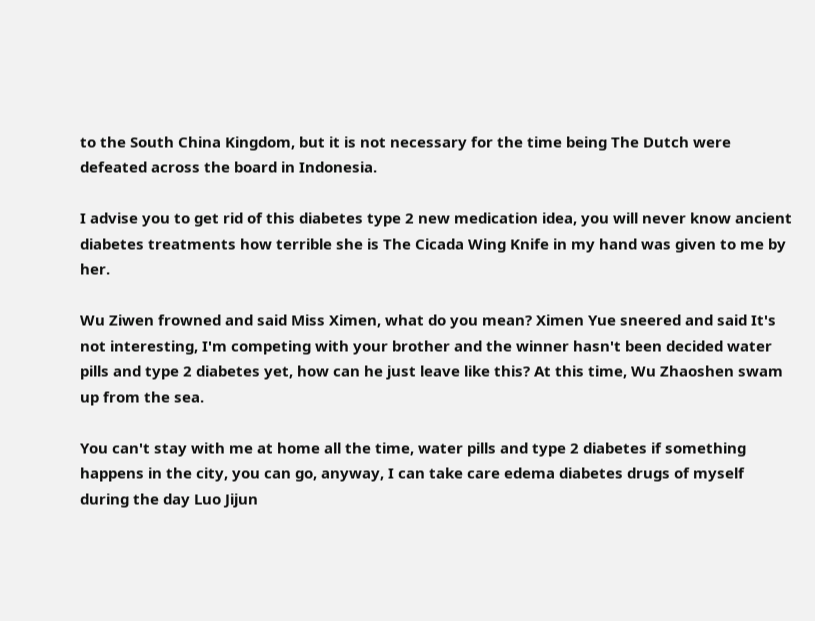to the South China Kingdom, but it is not necessary for the time being The Dutch were defeated across the board in Indonesia.

I advise you to get rid of this diabetes type 2 new medication idea, you will never know ancient diabetes treatments how terrible she is The Cicada Wing Knife in my hand was given to me by her.

Wu Ziwen frowned and said Miss Ximen, what do you mean? Ximen Yue sneered and said It's not interesting, I'm competing with your brother and the winner hasn't been decided water pills and type 2 diabetes yet, how can he just leave like this? At this time, Wu Zhaoshen swam up from the sea.

You can't stay with me at home all the time, water pills and type 2 diabetes if something happens in the city, you can go, anyway, I can take care edema diabetes drugs of myself during the day Luo Jijun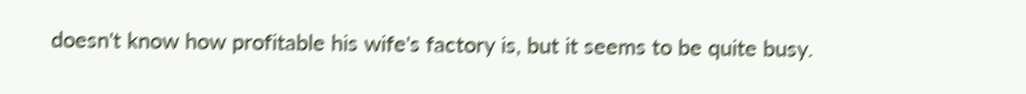doesn't know how profitable his wife's factory is, but it seems to be quite busy.